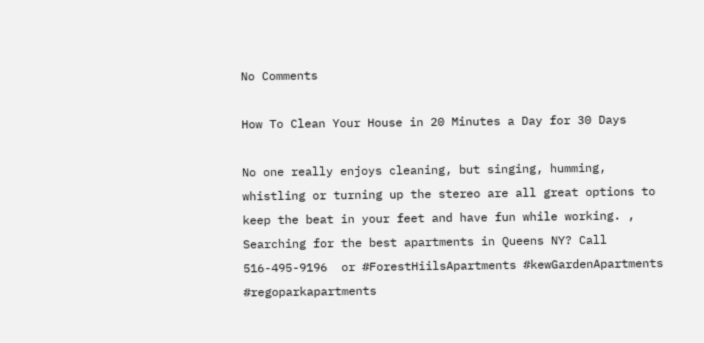No Comments

How To Clean Your House in 20 Minutes a Day for 30 Days

No one really enjoys cleaning, but singing, humming, whistling or turning up the stereo are all great options to keep the beat in your feet and have fun while working. , Searching for the best apartments in Queens NY? Call 516-495-9196  or #ForestHiilsApartments #kewGardenApartments #regoparkapartments